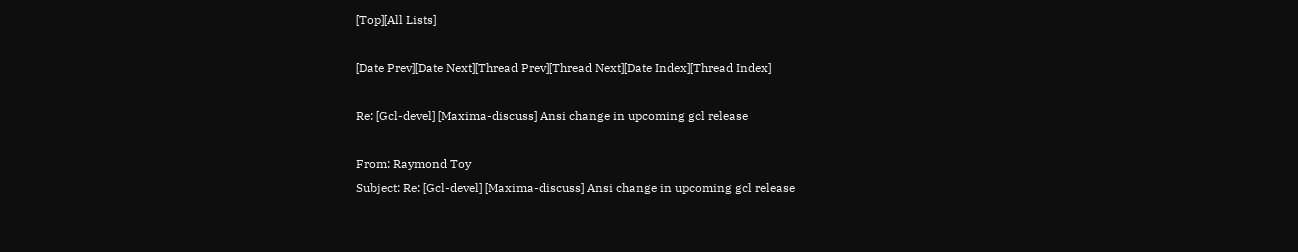[Top][All Lists]

[Date Prev][Date Next][Thread Prev][Thread Next][Date Index][Thread Index]

Re: [Gcl-devel] [Maxima-discuss] Ansi change in upcoming gcl release

From: Raymond Toy
Subject: Re: [Gcl-devel] [Maxima-discuss] Ansi change in upcoming gcl release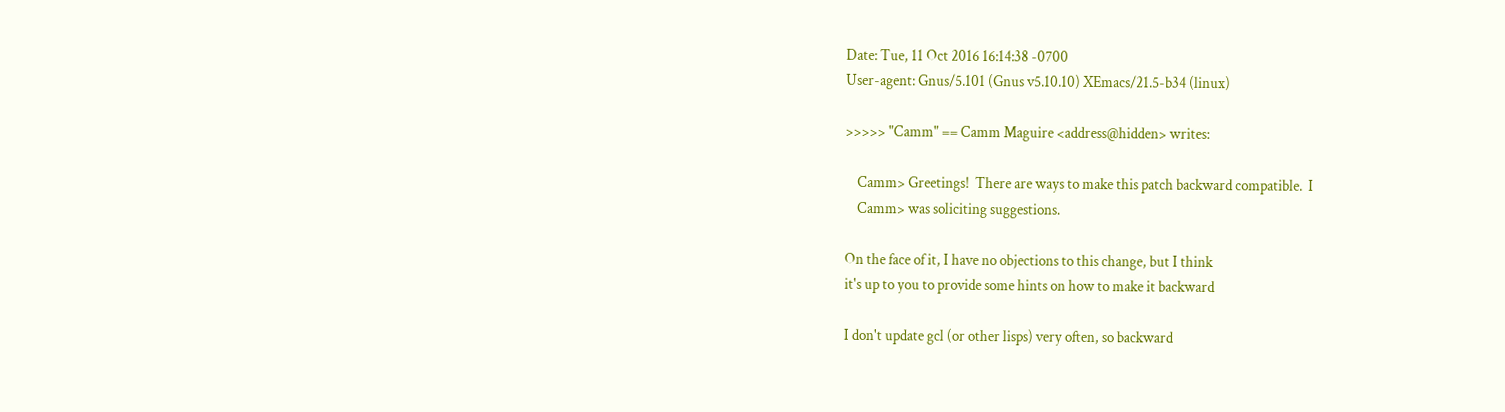Date: Tue, 11 Oct 2016 16:14:38 -0700
User-agent: Gnus/5.101 (Gnus v5.10.10) XEmacs/21.5-b34 (linux)

>>>>> "Camm" == Camm Maguire <address@hidden> writes:

    Camm> Greetings!  There are ways to make this patch backward compatible.  I
    Camm> was soliciting suggestions.

On the face of it, I have no objections to this change, but I think
it's up to you to provide some hints on how to make it backward

I don't update gcl (or other lisps) very often, so backward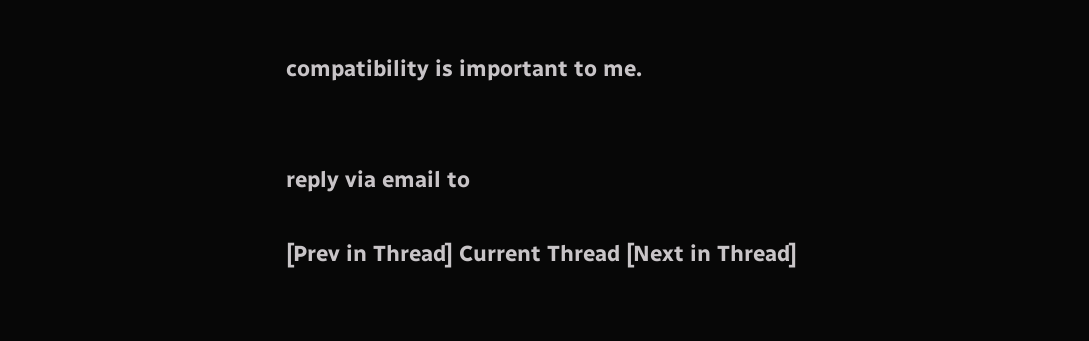compatibility is important to me.


reply via email to

[Prev in Thread] Current Thread [Next in Thread]